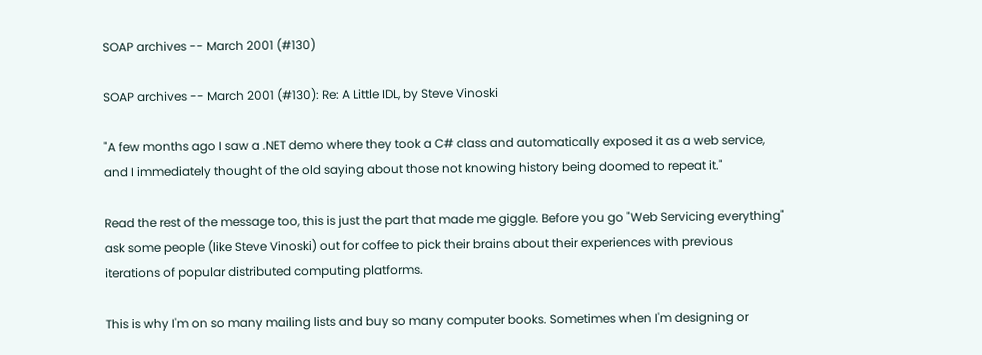SOAP archives -- March 2001 (#130)

SOAP archives -- March 2001 (#130): Re: A Little IDL, by Steve Vinoski

"A few months ago I saw a .NET demo where they took a C# class and automatically exposed it as a web service, and I immediately thought of the old saying about those not knowing history being doomed to repeat it."

Read the rest of the message too, this is just the part that made me giggle. Before you go "Web Servicing everything" ask some people (like Steve Vinoski) out for coffee to pick their brains about their experiences with previous iterations of popular distributed computing platforms.

This is why I'm on so many mailing lists and buy so many computer books. Sometimes when I'm designing or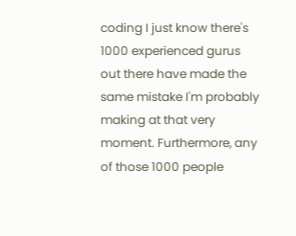coding I just know there's 1000 experienced gurus out there have made the same mistake I'm probably making at that very moment. Furthermore, any of those 1000 people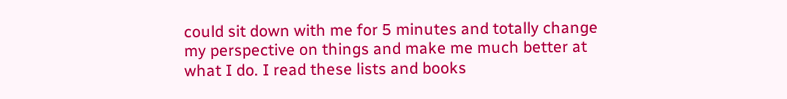could sit down with me for 5 minutes and totally change my perspective on things and make me much better at what I do. I read these lists and books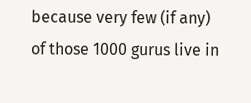because very few (if any) of those 1000 gurus live in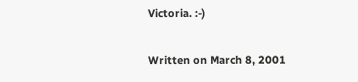Victoria. :-)

Written on March 8, 2001